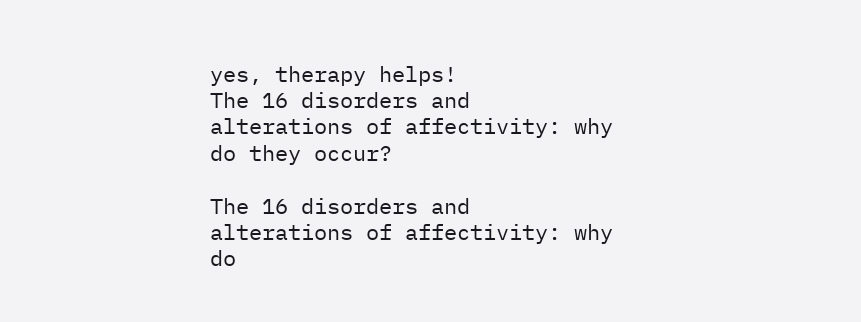yes, therapy helps!
The 16 disorders and alterations of affectivity: why do they occur?

The 16 disorders and alterations of affectivity: why do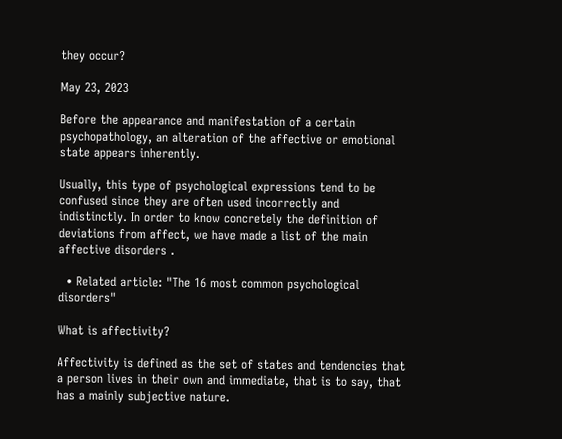they occur?

May 23, 2023

Before the appearance and manifestation of a certain psychopathology, an alteration of the affective or emotional state appears inherently.

Usually, this type of psychological expressions tend to be confused since they are often used incorrectly and indistinctly. In order to know concretely the definition of deviations from affect, we have made a list of the main affective disorders .

  • Related article: "The 16 most common psychological disorders"

What is affectivity?

Affectivity is defined as the set of states and tendencies that a person lives in their own and immediate, that is to say, that has a mainly subjective nature.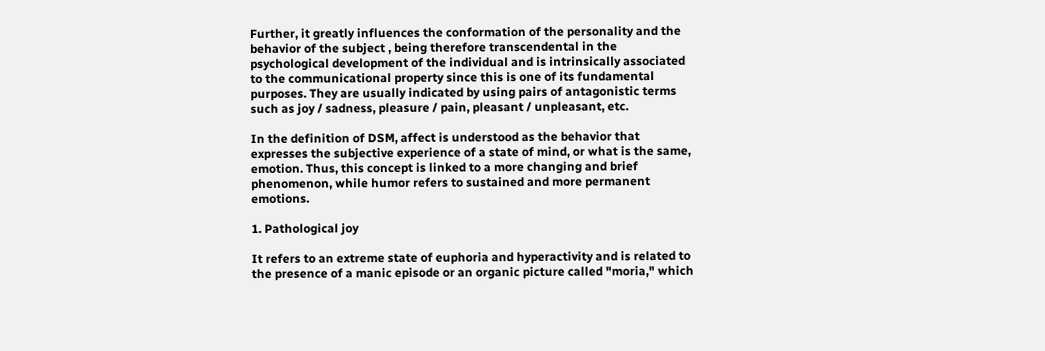Further, it greatly influences the conformation of the personality and the behavior of the subject , being therefore transcendental in the psychological development of the individual and is intrinsically associated to the communicational property since this is one of its fundamental purposes. They are usually indicated by using pairs of antagonistic terms such as joy / sadness, pleasure / pain, pleasant / unpleasant, etc.

In the definition of DSM, affect is understood as the behavior that expresses the subjective experience of a state of mind, or what is the same, emotion. Thus, this concept is linked to a more changing and brief phenomenon, while humor refers to sustained and more permanent emotions.

1. Pathological joy

It refers to an extreme state of euphoria and hyperactivity and is related to the presence of a manic episode or an organic picture called "moria," which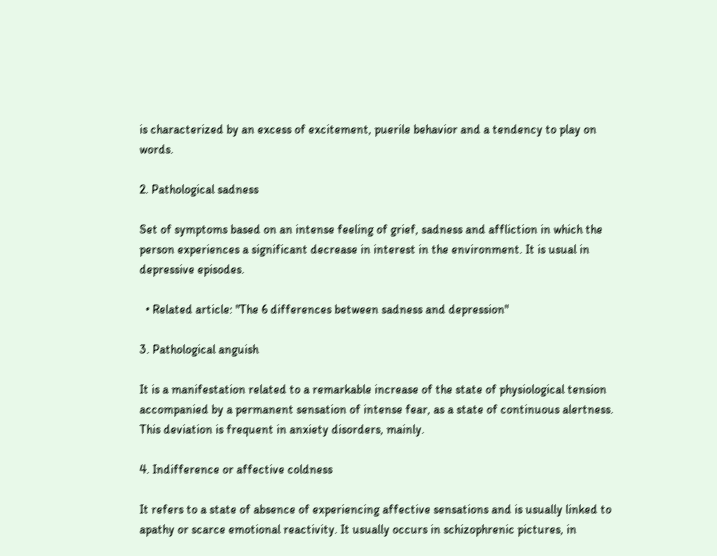is characterized by an excess of excitement, puerile behavior and a tendency to play on words.

2. Pathological sadness

Set of symptoms based on an intense feeling of grief, sadness and affliction in which the person experiences a significant decrease in interest in the environment. It is usual in depressive episodes.

  • Related article: "The 6 differences between sadness and depression"

3. Pathological anguish

It is a manifestation related to a remarkable increase of the state of physiological tension accompanied by a permanent sensation of intense fear, as a state of continuous alertness. This deviation is frequent in anxiety disorders, mainly.

4. Indifference or affective coldness

It refers to a state of absence of experiencing affective sensations and is usually linked to apathy or scarce emotional reactivity. It usually occurs in schizophrenic pictures, in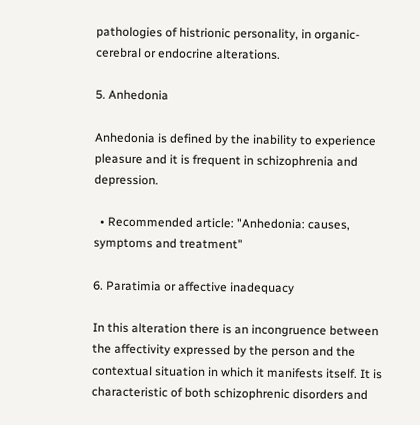pathologies of histrionic personality, in organic-cerebral or endocrine alterations.

5. Anhedonia

Anhedonia is defined by the inability to experience pleasure and it is frequent in schizophrenia and depression.

  • Recommended article: "Anhedonia: causes, symptoms and treatment"

6. Paratimia or affective inadequacy

In this alteration there is an incongruence between the affectivity expressed by the person and the contextual situation in which it manifests itself. It is characteristic of both schizophrenic disorders and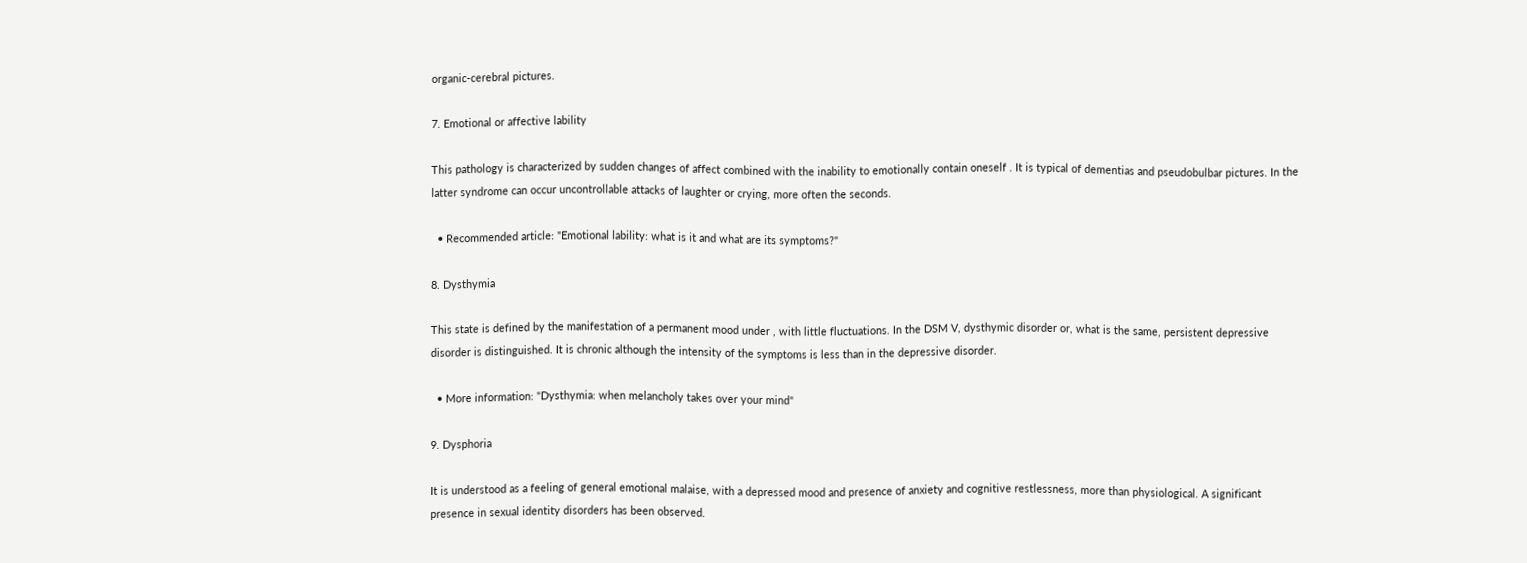organic-cerebral pictures.

7. Emotional or affective lability

This pathology is characterized by sudden changes of affect combined with the inability to emotionally contain oneself . It is typical of dementias and pseudobulbar pictures. In the latter syndrome can occur uncontrollable attacks of laughter or crying, more often the seconds.

  • Recommended article: "Emotional lability: what is it and what are its symptoms?"

8. Dysthymia

This state is defined by the manifestation of a permanent mood under , with little fluctuations. In the DSM V, dysthymic disorder or, what is the same, persistent depressive disorder is distinguished. It is chronic although the intensity of the symptoms is less than in the depressive disorder.

  • More information: "Dysthymia: when melancholy takes over your mind"

9. Dysphoria

It is understood as a feeling of general emotional malaise, with a depressed mood and presence of anxiety and cognitive restlessness, more than physiological. A significant presence in sexual identity disorders has been observed.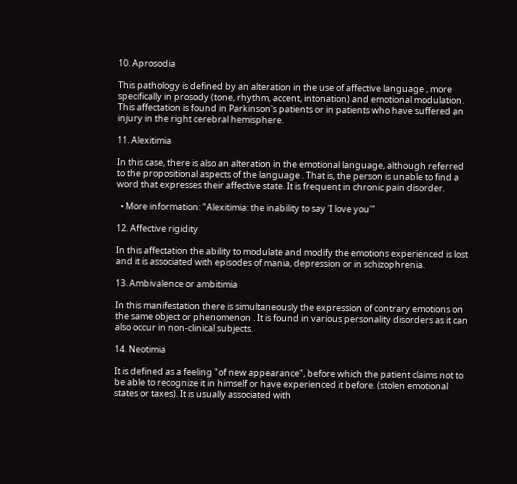10. Aprosodia

This pathology is defined by an alteration in the use of affective language , more specifically in prosody (tone, rhythm, accent, intonation) and emotional modulation. This affectation is found in Parkinson's patients or in patients who have suffered an injury in the right cerebral hemisphere.

11. Alexitimia

In this case, there is also an alteration in the emotional language, although referred to the propositional aspects of the language . That is, the person is unable to find a word that expresses their affective state. It is frequent in chronic pain disorder.

  • More information: "Alexitimia: the inability to say 'I love you'"

12. Affective rigidity

In this affectation the ability to modulate and modify the emotions experienced is lost and it is associated with episodes of mania, depression or in schizophrenia.

13. Ambivalence or ambitimia

In this manifestation there is simultaneously the expression of contrary emotions on the same object or phenomenon . It is found in various personality disorders as it can also occur in non-clinical subjects.

14. Neotimia

It is defined as a feeling "of new appearance", before which the patient claims not to be able to recognize it in himself or have experienced it before. (stolen emotional states or taxes). It is usually associated with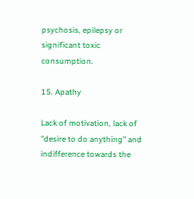psychosis, epilepsy or significant toxic consumption.

15. Apathy

Lack of motivation, lack of "desire to do anything" and indifference towards the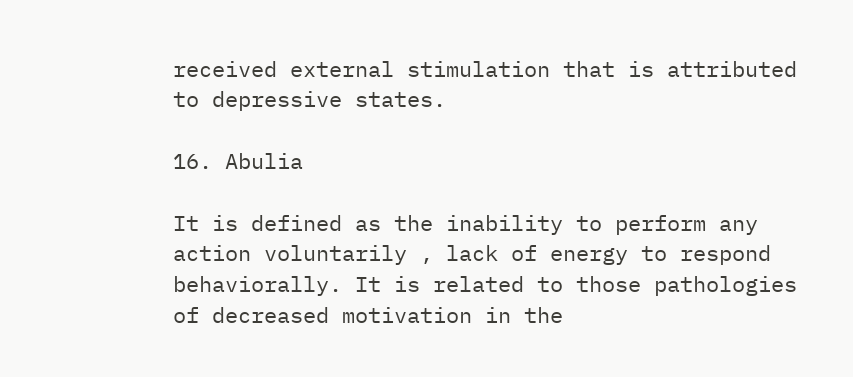received external stimulation that is attributed to depressive states.

16. Abulia

It is defined as the inability to perform any action voluntarily , lack of energy to respond behaviorally. It is related to those pathologies of decreased motivation in the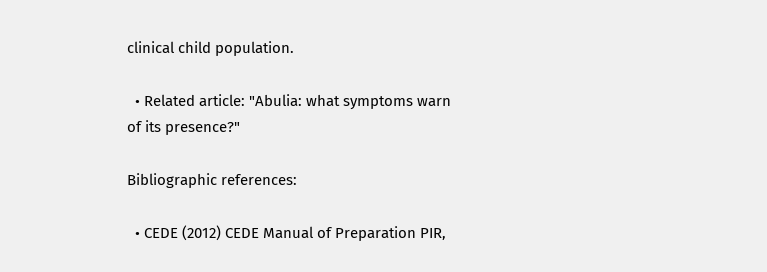clinical child population.

  • Related article: "Abulia: what symptoms warn of its presence?"

Bibliographic references:

  • CEDE (2012) CEDE Manual of Preparation PIR,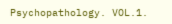Psychopathology. VOL.1.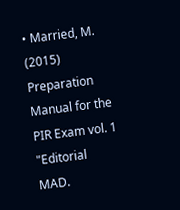• Married, M. (2015) Preparation Manual for the PIR Exam vol. 1 "Editorial MAD.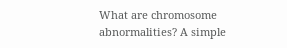What are chromosome abnormalities? A simple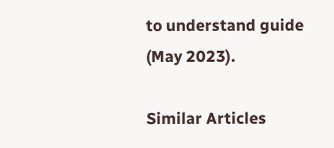to understand guide (May 2023).

Similar Articles